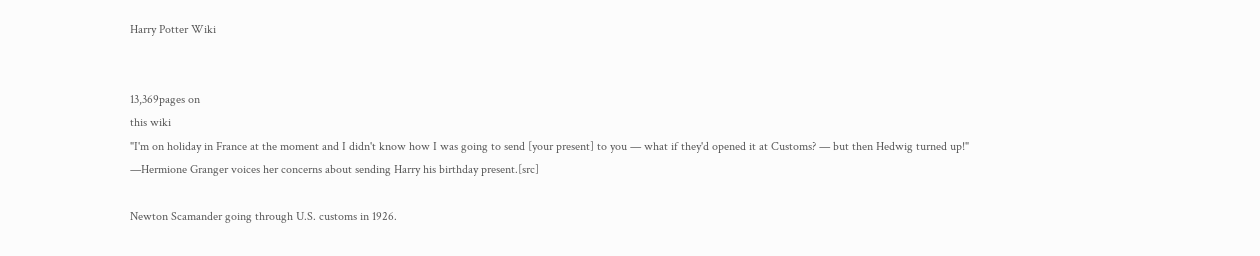Harry Potter Wiki


13,369pages on
this wiki
"I'm on holiday in France at the moment and I didn't know how I was going to send [your present] to you — what if they'd opened it at Customs? — but then Hedwig turned up!"
—Hermione Granger voices her concerns about sending Harry his birthday present.[src]

Newton Scamander going through U.S. customs in 1926.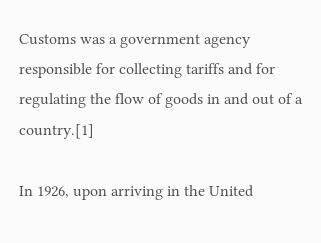Customs was a government agency responsible for collecting tariffs and for regulating the flow of goods in and out of a country.[1]

In 1926, upon arriving in the United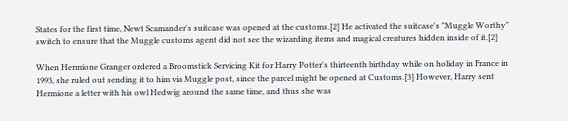States for the first time, Newt Scamander's suitcase was opened at the customs.[2] He activated the suitcase's "Muggle Worthy" switch to ensure that the Muggle customs agent did not see the wizarding items and magical creatures hidden inside of it.[2]

When Hermione Granger ordered a Broomstick Servicing Kit for Harry Potter's thirteenth birthday while on holiday in France in 1993, she ruled out sending it to him via Muggle post, since the parcel might be opened at Customs.[3] However, Harry sent Hermione a letter with his owl Hedwig around the same time, and thus she was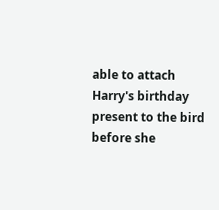able to attach Harry's birthday present to the bird before she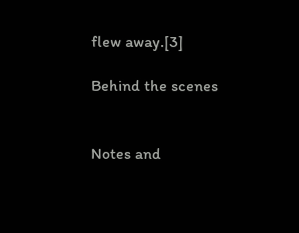flew away.[3]

Behind the scenes


Notes and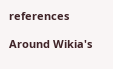references

Around Wikia's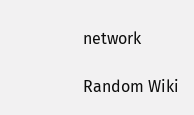network

Random Wiki